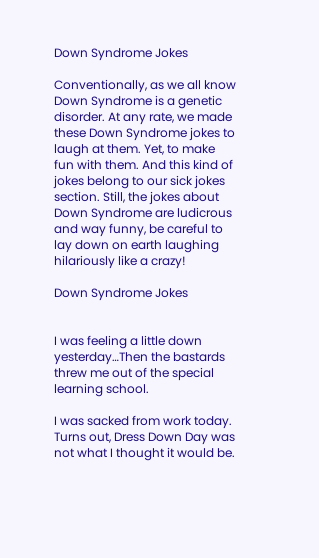Down Syndrome Jokes

Conventionally, as we all know Down Syndrome is a genetic disorder. At any rate, we made these Down Syndrome jokes to laugh at them. Yet, to make fun with them. And this kind of jokes belong to our sick jokes section. Still, the jokes about Down Syndrome are ludicrous and way funny, be careful to lay down on earth laughing hilariously like a crazy!

Down Syndrome Jokes


I was feeling a little down yesterday…Then the bastards threw me out of the special learning school.

I was sacked from work today. Turns out, Dress Down Day was not what I thought it would be.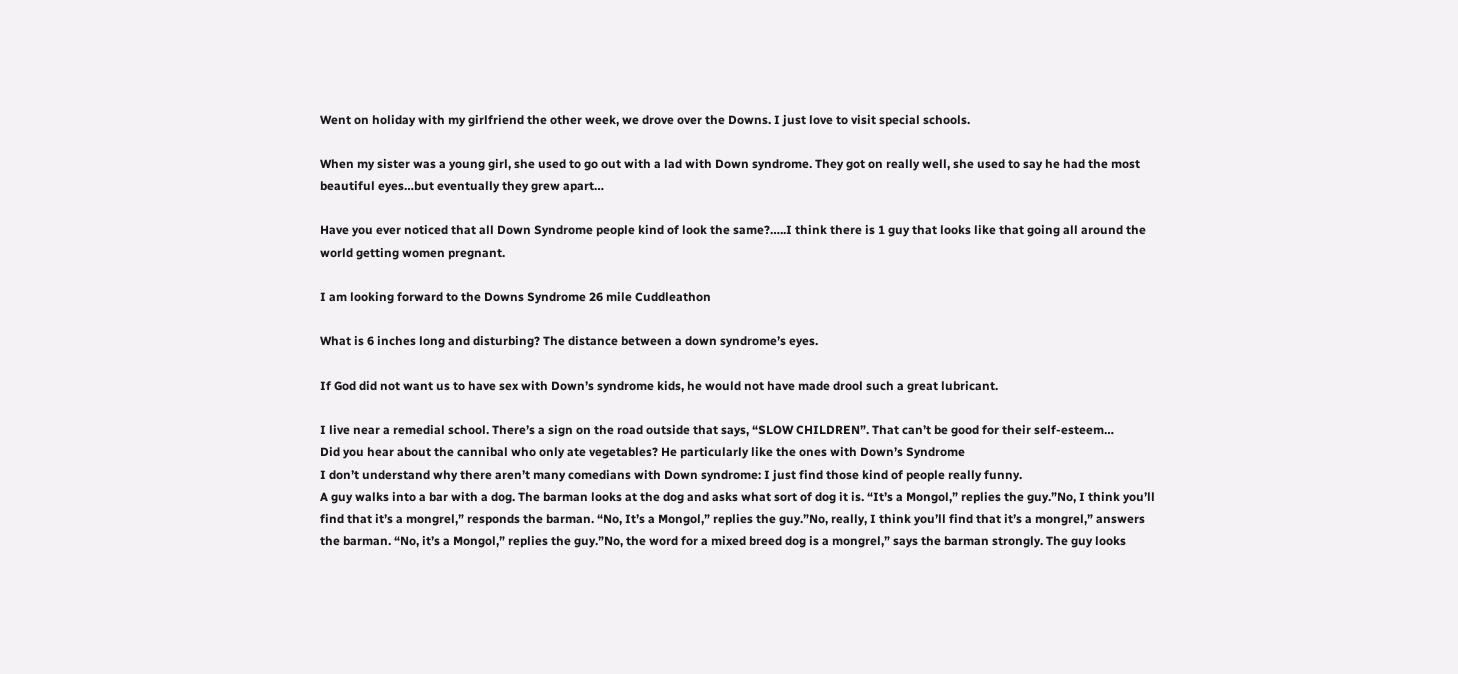Went on holiday with my girlfriend the other week, we drove over the Downs. I just love to visit special schools.

When my sister was a young girl, she used to go out with a lad with Down syndrome. They got on really well, she used to say he had the most beautiful eyes…but eventually they grew apart…

Have you ever noticed that all Down Syndrome people kind of look the same?…..I think there is 1 guy that looks like that going all around the world getting women pregnant.

I am looking forward to the Downs Syndrome 26 mile Cuddleathon

What is 6 inches long and disturbing? The distance between a down syndrome’s eyes.

If God did not want us to have sex with Down’s syndrome kids, he would not have made drool such a great lubricant.

I live near a remedial school. There’s a sign on the road outside that says, “SLOW CHILDREN”. That can’t be good for their self-esteem…
Did you hear about the cannibal who only ate vegetables? He particularly like the ones with Down’s Syndrome
I don’t understand why there aren’t many comedians with Down syndrome: I just find those kind of people really funny.
A guy walks into a bar with a dog. The barman looks at the dog and asks what sort of dog it is. “It’s a Mongol,” replies the guy.”No, I think you’ll find that it’s a mongrel,” responds the barman. “No, It’s a Mongol,” replies the guy.”No, really, I think you’ll find that it’s a mongrel,” answers the barman. “No, it’s a Mongol,” replies the guy.”No, the word for a mixed breed dog is a mongrel,” says the barman strongly. The guy looks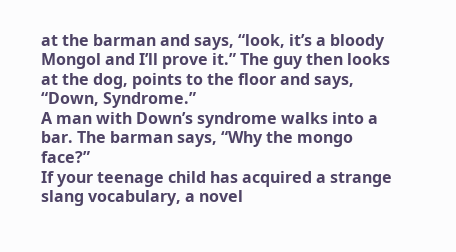at the barman and says, “look, it’s a bloody Mongol and I’ll prove it.” The guy then looks at the dog, points to the floor and says, “Down, Syndrome.”
A man with Down’s syndrome walks into a bar. The barman says, “Why the mongo face?”
If your teenage child has acquired a strange slang vocabulary, a novel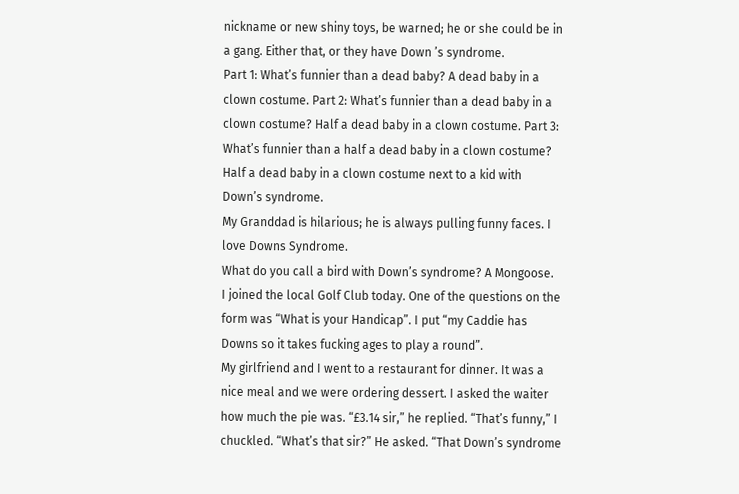nickname or new shiny toys, be warned; he or she could be in a gang. Either that, or they have Down ’s syndrome.
Part 1: What’s funnier than a dead baby? A dead baby in a clown costume. Part 2: What’s funnier than a dead baby in a clown costume? Half a dead baby in a clown costume. Part 3: What’s funnier than a half a dead baby in a clown costume? Half a dead baby in a clown costume next to a kid with Down’s syndrome.
My Granddad is hilarious; he is always pulling funny faces. I love Downs Syndrome.
What do you call a bird with Down’s syndrome? A Mongoose.
I joined the local Golf Club today. One of the questions on the form was “What is your Handicap”. I put “my Caddie has Downs so it takes fucking ages to play a round”.
My girlfriend and I went to a restaurant for dinner. It was a nice meal and we were ordering dessert. I asked the waiter how much the pie was. “£3.14 sir,” he replied. “That’s funny,” I chuckled. “What’s that sir?” He asked. “That Down’s syndrome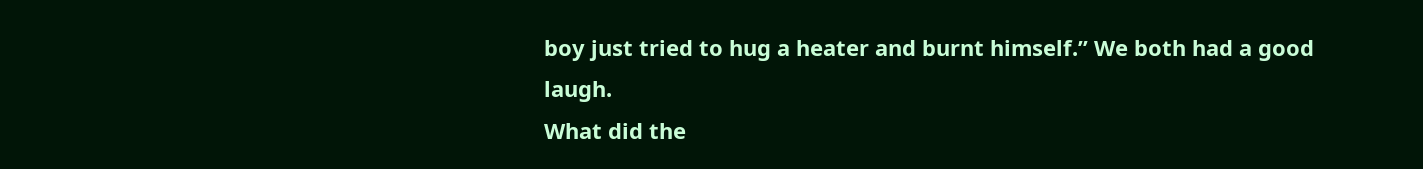boy just tried to hug a heater and burnt himself.” We both had a good laugh.
What did the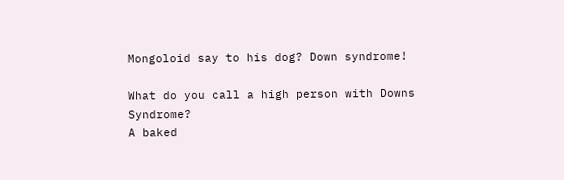Mongoloid say to his dog? Down syndrome!

What do you call a high person with Downs Syndrome?
A baked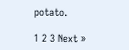potato.

1 2 3 Next »